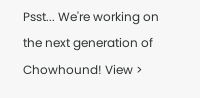Psst... We're working on the next generation of Chowhound! View >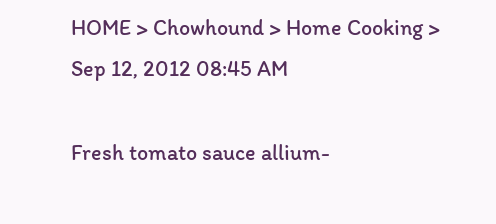HOME > Chowhound > Home Cooking >
Sep 12, 2012 08:45 AM

Fresh tomato sauce allium-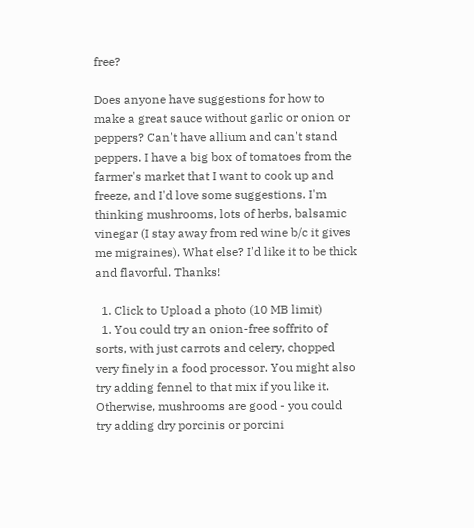free?

Does anyone have suggestions for how to make a great sauce without garlic or onion or peppers? Can't have allium and can't stand peppers. I have a big box of tomatoes from the farmer's market that I want to cook up and freeze, and I'd love some suggestions. I'm thinking mushrooms, lots of herbs, balsamic vinegar (I stay away from red wine b/c it gives me migraines). What else? I'd like it to be thick and flavorful. Thanks!

  1. Click to Upload a photo (10 MB limit)
  1. You could try an onion-free soffrito of sorts, with just carrots and celery, chopped very finely in a food processor. You might also try adding fennel to that mix if you like it. Otherwise, mushrooms are good - you could try adding dry porcinis or porcini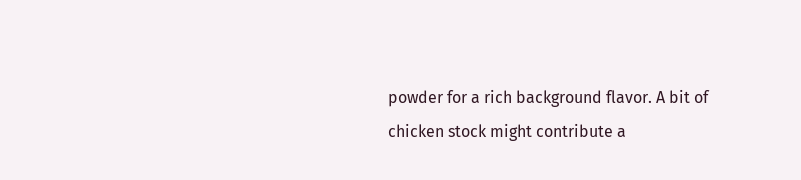powder for a rich background flavor. A bit of chicken stock might contribute a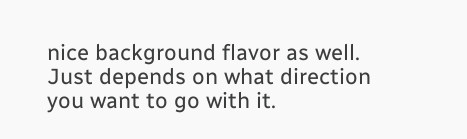nice background flavor as well. Just depends on what direction you want to go with it.